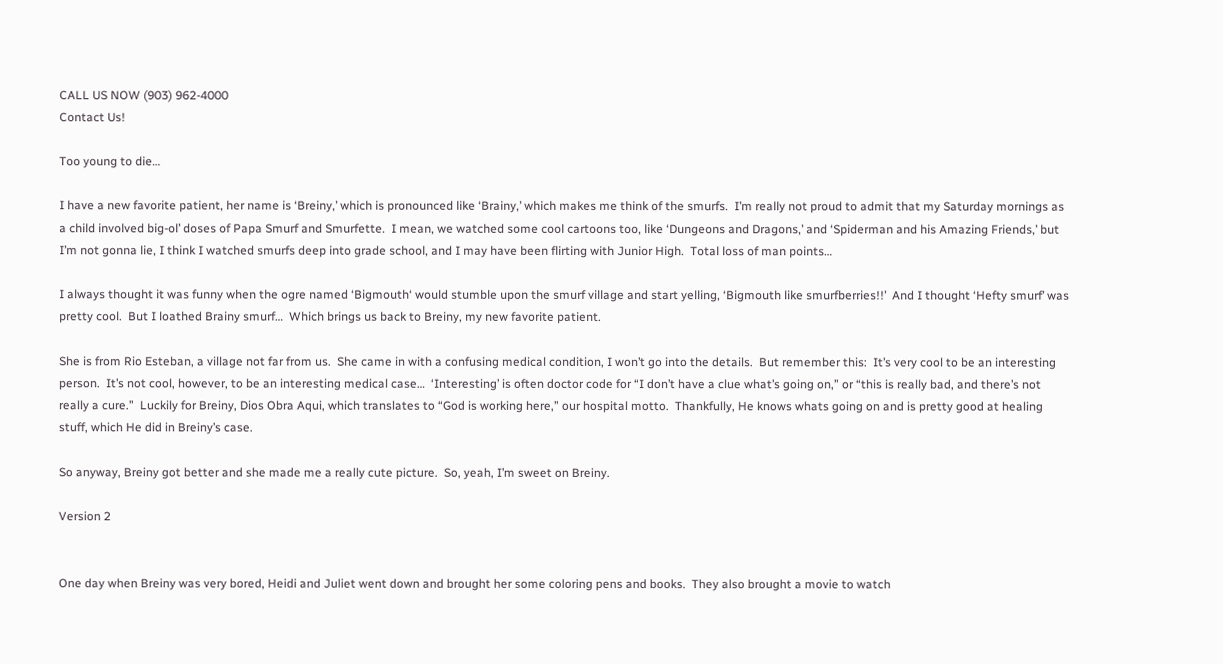CALL US NOW (903) 962-4000
Contact Us!

Too young to die…

I have a new favorite patient, her name is ‘Breiny,’ which is pronounced like ‘Brainy,’ which makes me think of the smurfs.  I’m really not proud to admit that my Saturday mornings as a child involved big-ol’ doses of Papa Smurf and Smurfette.  I mean, we watched some cool cartoons too, like ‘Dungeons and Dragons,’ and ‘Spiderman and his Amazing Friends,’ but I’m not gonna lie, I think I watched smurfs deep into grade school, and I may have been flirting with Junior High.  Total loss of man points…

I always thought it was funny when the ogre named ‘Bigmouth‘ would stumble upon the smurf village and start yelling, ‘Bigmouth like smurfberries!!’  And I thought ‘Hefty smurf’ was pretty cool.  But I loathed Brainy smurf…  Which brings us back to Breiny, my new favorite patient.

She is from Rio Esteban, a village not far from us.  She came in with a confusing medical condition, I won’t go into the details.  But remember this:  It’s very cool to be an interesting person.  It’s not cool, however, to be an interesting medical case…  ‘Interesting’ is often doctor code for “I don’t have a clue what’s going on,” or “this is really bad, and there’s not really a cure.”  Luckily for Breiny, Dios Obra Aqui, which translates to “God is working here,” our hospital motto.  Thankfully, He knows whats going on and is pretty good at healing stuff, which He did in Breiny’s case.

So anyway, Breiny got better and she made me a really cute picture.  So, yeah, I’m sweet on Breiny.

Version 2


One day when Breiny was very bored, Heidi and Juliet went down and brought her some coloring pens and books.  They also brought a movie to watch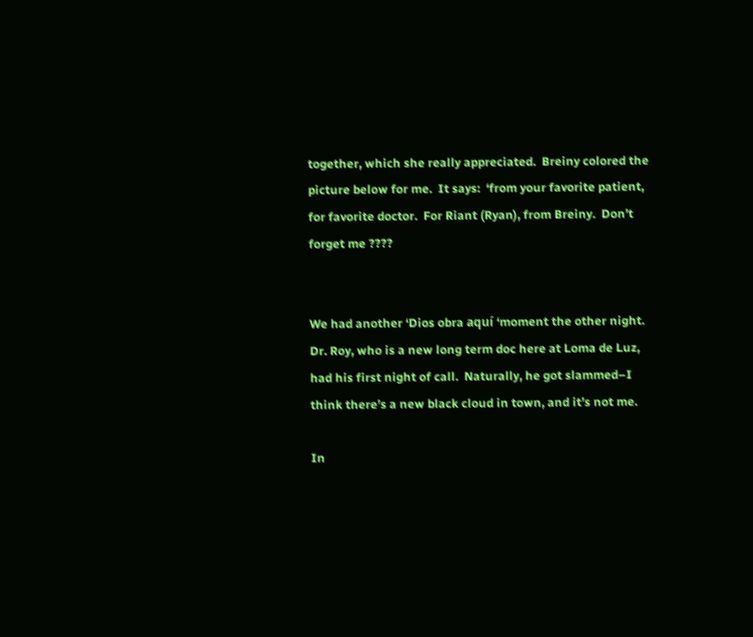together, which she really appreciated.  Breiny colored the picture below for me.  It says:  ‘from your favorite patient, for favorite doctor.  For Riant (Ryan), from Breiny.  Don’t forget me ????


We had another ‘Dios obra aquí ‘moment the other night.  Dr. Roy, who is a new long term doc here at Loma de Luz, had his first night of call.  Naturally, he got slammed–I think there’s a new black cloud in town, and it’s not me.

In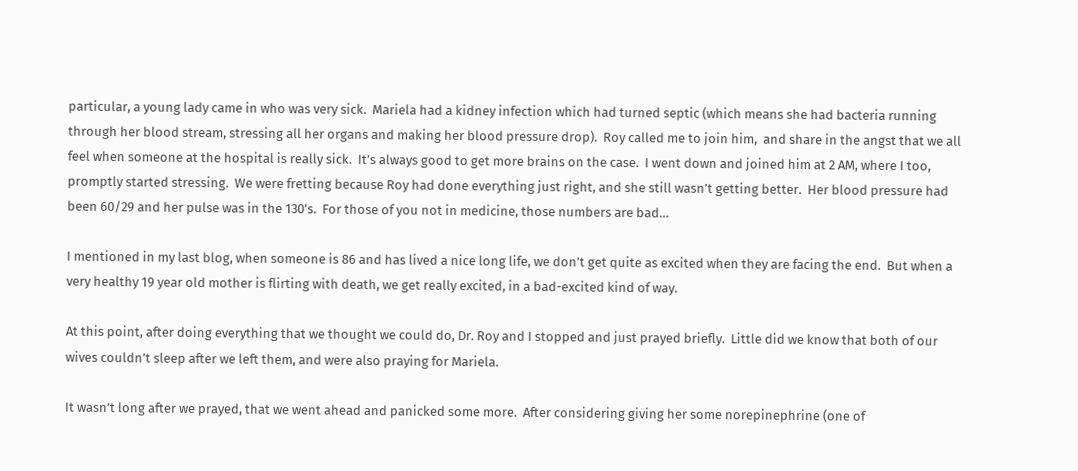particular, a young lady came in who was very sick.  Mariela had a kidney infection which had turned septic (which means she had bacteria running through her blood stream, stressing all her organs and making her blood pressure drop).  Roy called me to join him,  and share in the angst that we all feel when someone at the hospital is really sick.  It’s always good to get more brains on the case.  I went down and joined him at 2 AM, where I too, promptly started stressing.  We were fretting because Roy had done everything just right, and she still wasn’t getting better.  Her blood pressure had been 60/29 and her pulse was in the 130’s.  For those of you not in medicine, those numbers are bad…

I mentioned in my last blog, when someone is 86 and has lived a nice long life, we don’t get quite as excited when they are facing the end.  But when a very healthy 19 year old mother is flirting with death, we get really excited, in a bad-excited kind of way.

At this point, after doing everything that we thought we could do, Dr. Roy and I stopped and just prayed briefly.  Little did we know that both of our wives couldn’t sleep after we left them, and were also praying for Mariela.

It wasn’t long after we prayed, that we went ahead and panicked some more.  After considering giving her some norepinephrine (one of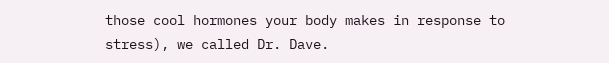those cool hormones your body makes in response to stress), we called Dr. Dave.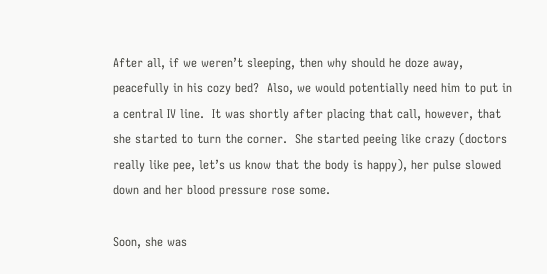After all, if we weren’t sleeping, then why should he doze away, peacefully in his cozy bed?  Also, we would potentially need him to put in a central IV line.  It was shortly after placing that call, however, that she started to turn the corner.  She started peeing like crazy (doctors really like pee, let’s us know that the body is happy), her pulse slowed down and her blood pressure rose some.

Soon, she was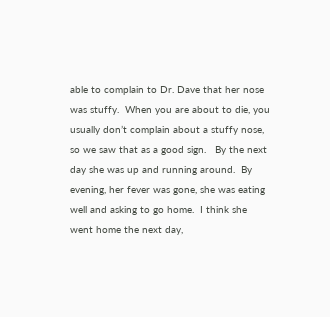able to complain to Dr. Dave that her nose was stuffy.  When you are about to die, you usually don’t complain about a stuffy nose, so we saw that as a good sign.   By the next day she was up and running around.  By evening, her fever was gone, she was eating well and asking to go home.  I think she went home the next day,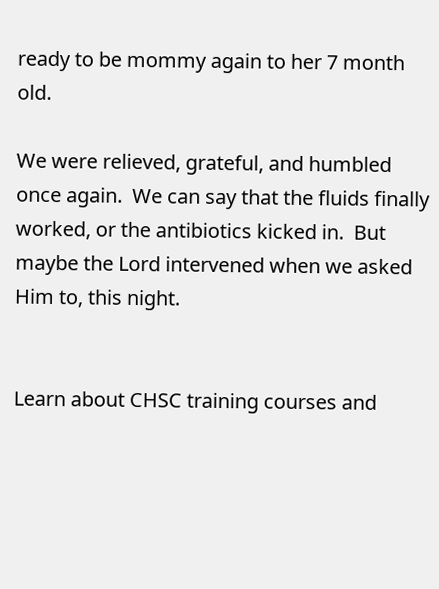ready to be mommy again to her 7 month old.

We were relieved, grateful, and humbled once again.  We can say that the fluids finally worked, or the antibiotics kicked in.  But maybe the Lord intervened when we asked Him to, this night.


Learn about CHSC training courses and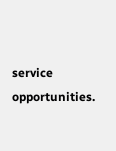service opportunities.